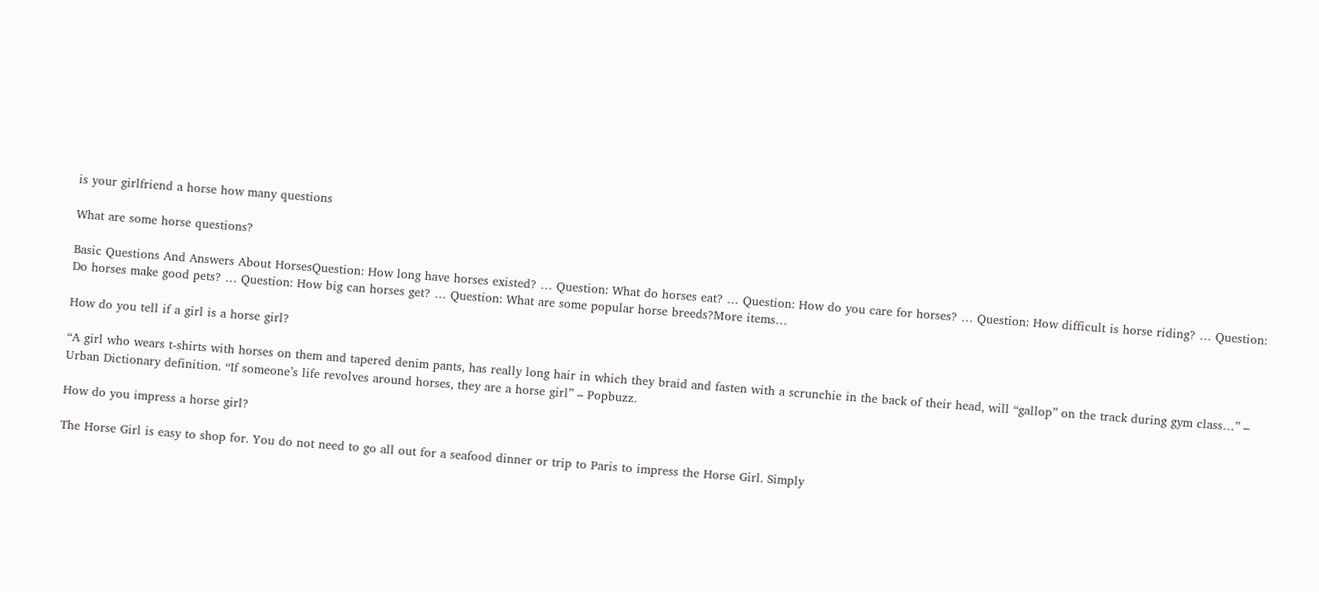is your girlfriend a horse how many questions

What are some horse questions?

Basic Questions And Answers About HorsesQuestion: How long have horses existed? … Question: What do horses eat? … Question: How do you care for horses? … Question: How difficult is horse riding? … Question: Do horses make good pets? … Question: How big can horses get? … Question: What are some popular horse breeds?More items…

How do you tell if a girl is a horse girl?

“A girl who wears t-shirts with horses on them and tapered denim pants, has really long hair in which they braid and fasten with a scrunchie in the back of their head, will “gallop” on the track during gym class…” – Urban Dictionary definition. “If someone’s life revolves around horses, they are a horse girl” – Popbuzz.

How do you impress a horse girl?

The Horse Girl is easy to shop for. You do not need to go all out for a seafood dinner or trip to Paris to impress the Horse Girl. Simply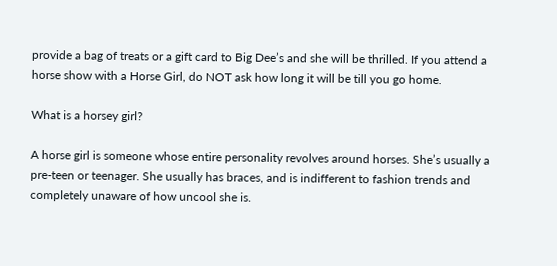provide a bag of treats or a gift card to Big Dee’s and she will be thrilled. If you attend a horse show with a Horse Girl, do NOT ask how long it will be till you go home.

What is a horsey girl?

A horse girl is someone whose entire personality revolves around horses. She’s usually a pre-teen or teenager. She usually has braces, and is indifferent to fashion trends and completely unaware of how uncool she is.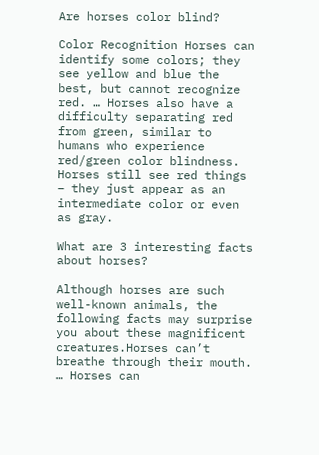Are horses color blind?

Color Recognition Horses can identify some colors; they see yellow and blue the best, but cannot recognize red. … Horses also have a difficulty separating red from green, similar to humans who experience red/green color blindness. Horses still see red things – they just appear as an intermediate color or even as gray.

What are 3 interesting facts about horses?

Although horses are such well-known animals, the following facts may surprise you about these magnificent creatures.Horses can’t breathe through their mouth. … Horses can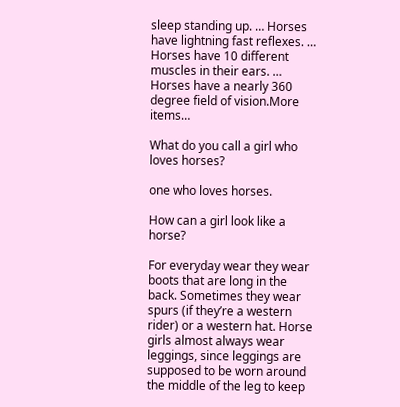sleep standing up. … Horses have lightning fast reflexes. … Horses have 10 different muscles in their ears. … Horses have a nearly 360 degree field of vision.More items…

What do you call a girl who loves horses?

one who loves horses.

How can a girl look like a horse?

For everyday wear they wear boots that are long in the back. Sometimes they wear spurs (if they’re a western rider) or a western hat. Horse girls almost always wear leggings, since leggings are supposed to be worn around the middle of the leg to keep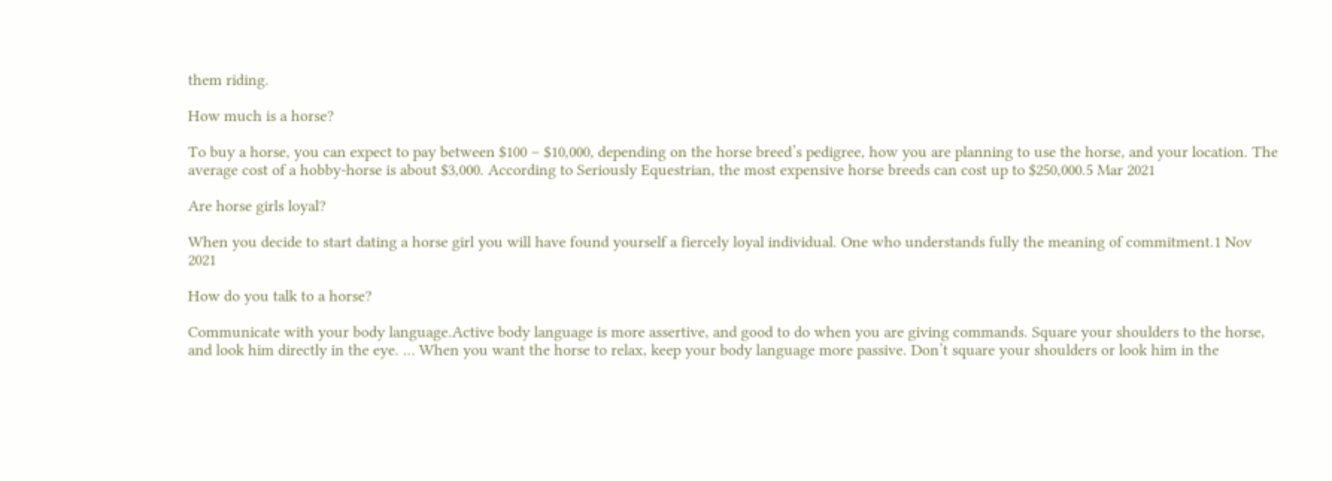them riding.

How much is a horse?

To buy a horse, you can expect to pay between $100 – $10,000, depending on the horse breed’s pedigree, how you are planning to use the horse, and your location. The average cost of a hobby-horse is about $3,000. According to Seriously Equestrian, the most expensive horse breeds can cost up to $250,000.5 Mar 2021

Are horse girls loyal?

When you decide to start dating a horse girl you will have found yourself a fiercely loyal individual. One who understands fully the meaning of commitment.1 Nov 2021

How do you talk to a horse?

Communicate with your body language.Active body language is more assertive, and good to do when you are giving commands. Square your shoulders to the horse, and look him directly in the eye. … When you want the horse to relax, keep your body language more passive. Don’t square your shoulders or look him in the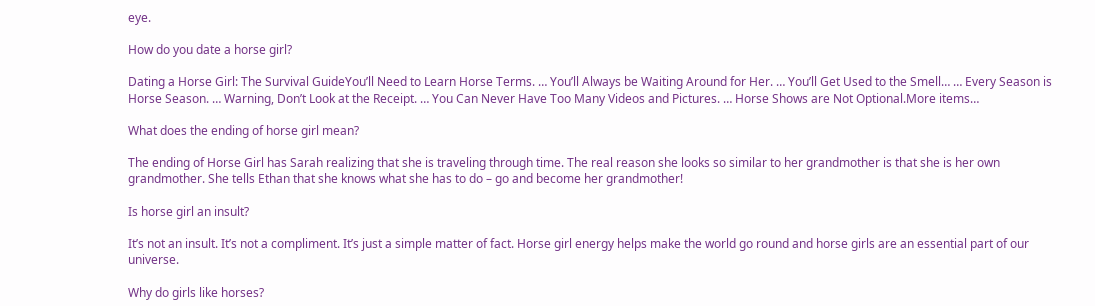eye.

How do you date a horse girl?

Dating a Horse Girl: The Survival GuideYou’ll Need to Learn Horse Terms. … You’ll Always be Waiting Around for Her. … You’ll Get Used to the Smell… … Every Season is Horse Season. … Warning, Don’t Look at the Receipt. … You Can Never Have Too Many Videos and Pictures. … Horse Shows are Not Optional.More items…

What does the ending of horse girl mean?

The ending of Horse Girl has Sarah realizing that she is traveling through time. The real reason she looks so similar to her grandmother is that she is her own grandmother. She tells Ethan that she knows what she has to do – go and become her grandmother!

Is horse girl an insult?

It’s not an insult. It’s not a compliment. It’s just a simple matter of fact. Horse girl energy helps make the world go round and horse girls are an essential part of our universe.

Why do girls like horses?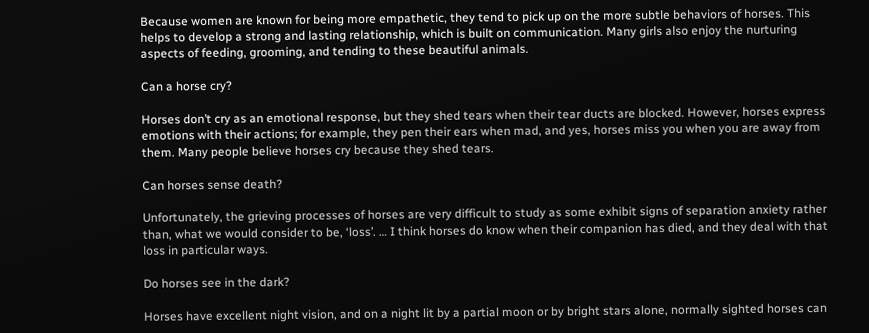Because women are known for being more empathetic, they tend to pick up on the more subtle behaviors of horses. This helps to develop a strong and lasting relationship, which is built on communication. Many girls also enjoy the nurturing aspects of feeding, grooming, and tending to these beautiful animals.

Can a horse cry?

Horses don’t cry as an emotional response, but they shed tears when their tear ducts are blocked. However, horses express emotions with their actions; for example, they pen their ears when mad, and yes, horses miss you when you are away from them. Many people believe horses cry because they shed tears.

Can horses sense death?

Unfortunately, the grieving processes of horses are very difficult to study as some exhibit signs of separation anxiety rather than, what we would consider to be, ‘loss’. … I think horses do know when their companion has died, and they deal with that loss in particular ways.

Do horses see in the dark?

Horses have excellent night vision, and on a night lit by a partial moon or by bright stars alone, normally sighted horses can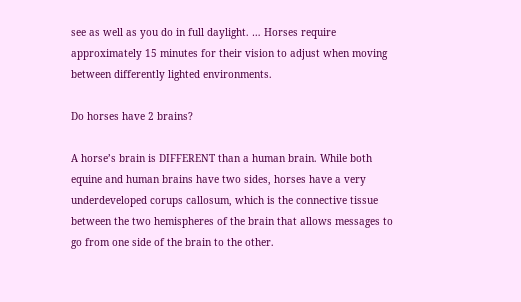see as well as you do in full daylight. … Horses require approximately 15 minutes for their vision to adjust when moving between differently lighted environments.

Do horses have 2 brains?

A horse’s brain is DIFFERENT than a human brain. While both equine and human brains have two sides, horses have a very underdeveloped corups callosum, which is the connective tissue between the two hemispheres of the brain that allows messages to go from one side of the brain to the other.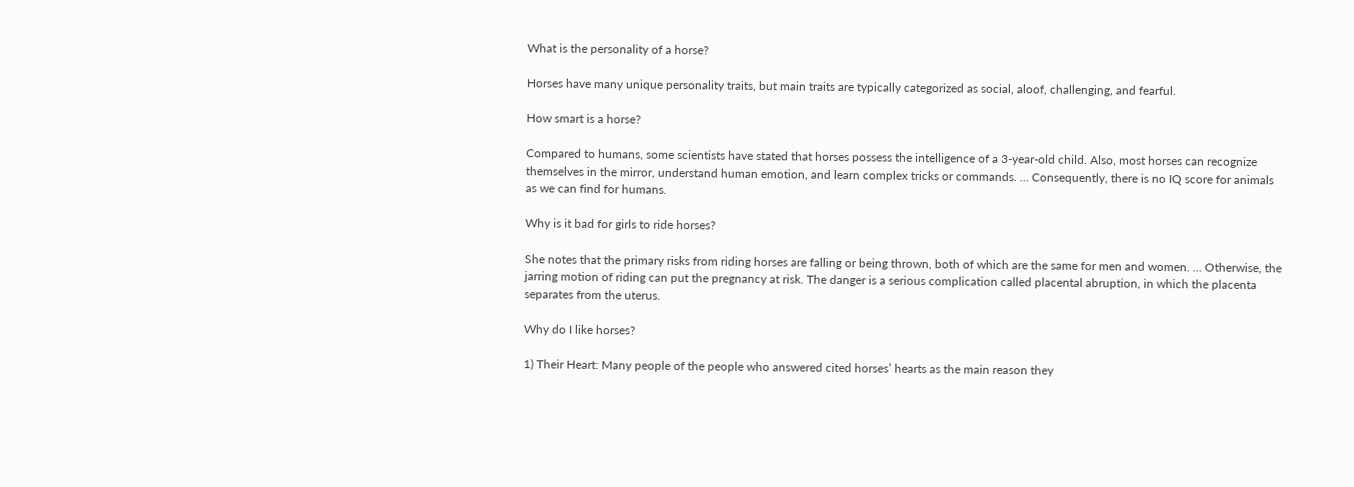What is the personality of a horse?

Horses have many unique personality traits, but main traits are typically categorized as social, aloof, challenging, and fearful.

How smart is a horse?

Compared to humans, some scientists have stated that horses possess the intelligence of a 3-year-old child. Also, most horses can recognize themselves in the mirror, understand human emotion, and learn complex tricks or commands. … Consequently, there is no IQ score for animals as we can find for humans.

Why is it bad for girls to ride horses?

She notes that the primary risks from riding horses are falling or being thrown, both of which are the same for men and women. … Otherwise, the jarring motion of riding can put the pregnancy at risk. The danger is a serious complication called placental abruption, in which the placenta separates from the uterus.

Why do I like horses?

1) Their Heart: Many people of the people who answered cited horses’ hearts as the main reason they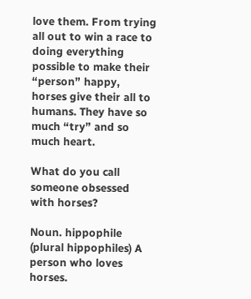love them. From trying all out to win a race to doing everything possible to make their “person” happy, horses give their all to humans. They have so much “try” and so much heart.

What do you call someone obsessed with horses?

Noun. hippophile (plural hippophiles) A person who loves horses.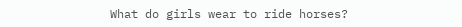What do girls wear to ride horses?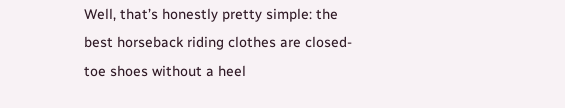Well, that’s honestly pretty simple: the best horseback riding clothes are closed-toe shoes without a heel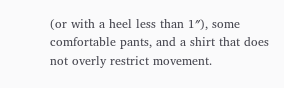(or with a heel less than 1″), some comfortable pants, and a shirt that does not overly restrict movement.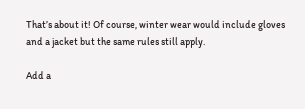That’s about it! Of course, winter wear would include gloves and a jacket but the same rules still apply.

Add a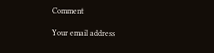Comment

Your email address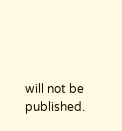will not be published.